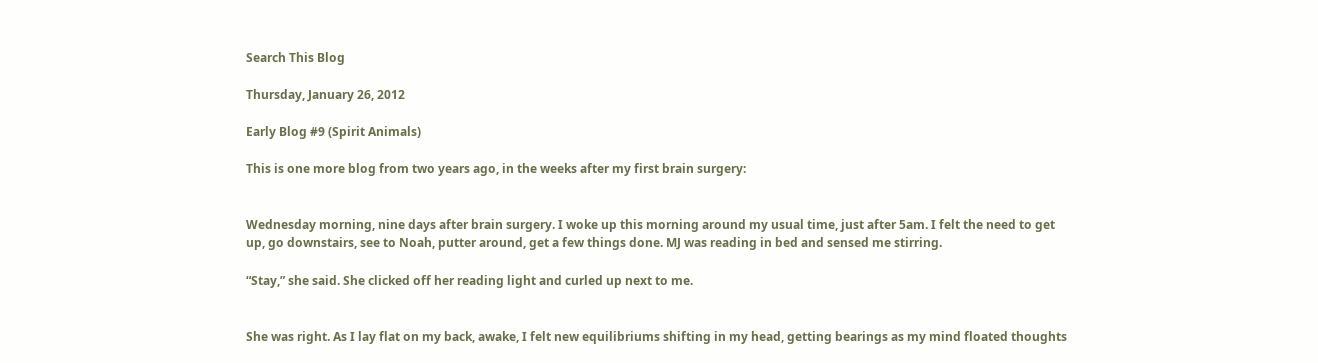Search This Blog

Thursday, January 26, 2012

Early Blog #9 (Spirit Animals)

This is one more blog from two years ago, in the weeks after my first brain surgery:


Wednesday morning, nine days after brain surgery. I woke up this morning around my usual time, just after 5am. I felt the need to get up, go downstairs, see to Noah, putter around, get a few things done. MJ was reading in bed and sensed me stirring.

“Stay,” she said. She clicked off her reading light and curled up next to me.


She was right. As I lay flat on my back, awake, I felt new equilibriums shifting in my head, getting bearings as my mind floated thoughts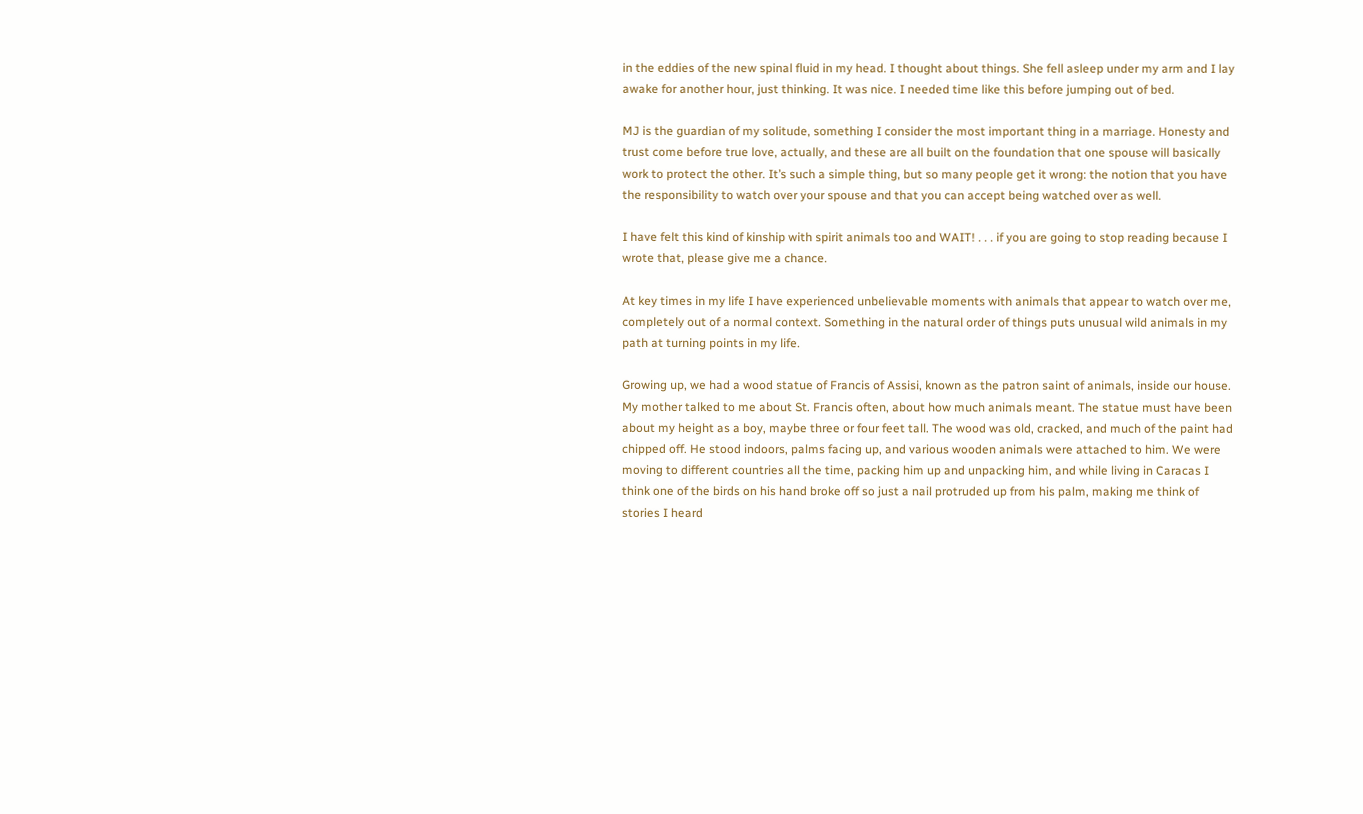in the eddies of the new spinal fluid in my head. I thought about things. She fell asleep under my arm and I lay awake for another hour, just thinking. It was nice. I needed time like this before jumping out of bed.

MJ is the guardian of my solitude, something I consider the most important thing in a marriage. Honesty and trust come before true love, actually, and these are all built on the foundation that one spouse will basically work to protect the other. It’s such a simple thing, but so many people get it wrong: the notion that you have the responsibility to watch over your spouse and that you can accept being watched over as well.

I have felt this kind of kinship with spirit animals too and WAIT! . . . if you are going to stop reading because I wrote that, please give me a chance.

At key times in my life I have experienced unbelievable moments with animals that appear to watch over me, completely out of a normal context. Something in the natural order of things puts unusual wild animals in my path at turning points in my life.

Growing up, we had a wood statue of Francis of Assisi, known as the patron saint of animals, inside our house. My mother talked to me about St. Francis often, about how much animals meant. The statue must have been about my height as a boy, maybe three or four feet tall. The wood was old, cracked, and much of the paint had chipped off. He stood indoors, palms facing up, and various wooden animals were attached to him. We were moving to different countries all the time, packing him up and unpacking him, and while living in Caracas I think one of the birds on his hand broke off so just a nail protruded up from his palm, making me think of stories I heard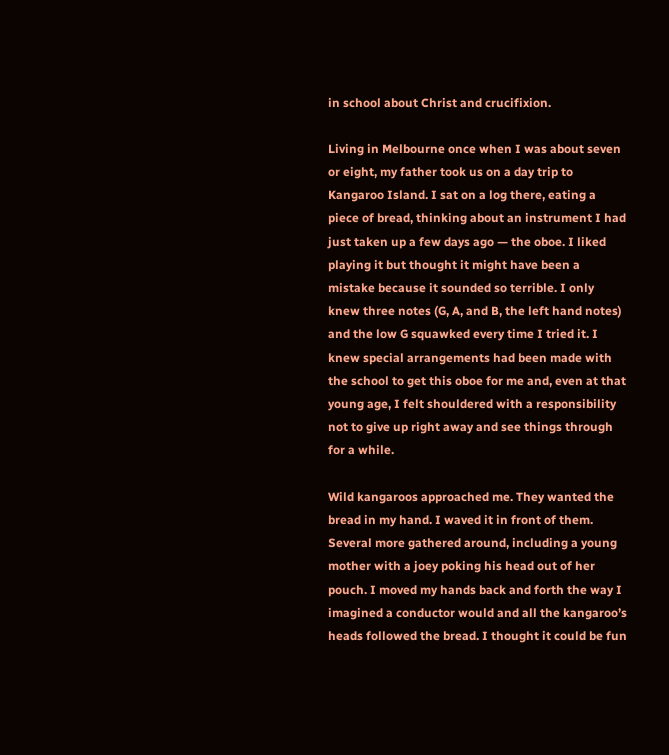in school about Christ and crucifixion.

Living in Melbourne once when I was about seven or eight, my father took us on a day trip to Kangaroo Island. I sat on a log there, eating a piece of bread, thinking about an instrument I had just taken up a few days ago — the oboe. I liked playing it but thought it might have been a mistake because it sounded so terrible. I only knew three notes (G, A, and B, the left hand notes) and the low G squawked every time I tried it. I knew special arrangements had been made with the school to get this oboe for me and, even at that young age, I felt shouldered with a responsibility not to give up right away and see things through for a while.

Wild kangaroos approached me. They wanted the bread in my hand. I waved it in front of them. Several more gathered around, including a young mother with a joey poking his head out of her pouch. I moved my hands back and forth the way I imagined a conductor would and all the kangaroo’s heads followed the bread. I thought it could be fun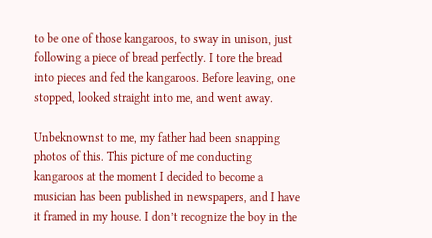to be one of those kangaroos, to sway in unison, just following a piece of bread perfectly. I tore the bread into pieces and fed the kangaroos. Before leaving, one stopped, looked straight into me, and went away.

Unbeknownst to me, my father had been snapping photos of this. This picture of me conducting kangaroos at the moment I decided to become a musician has been published in newspapers, and I have it framed in my house. I don’t recognize the boy in the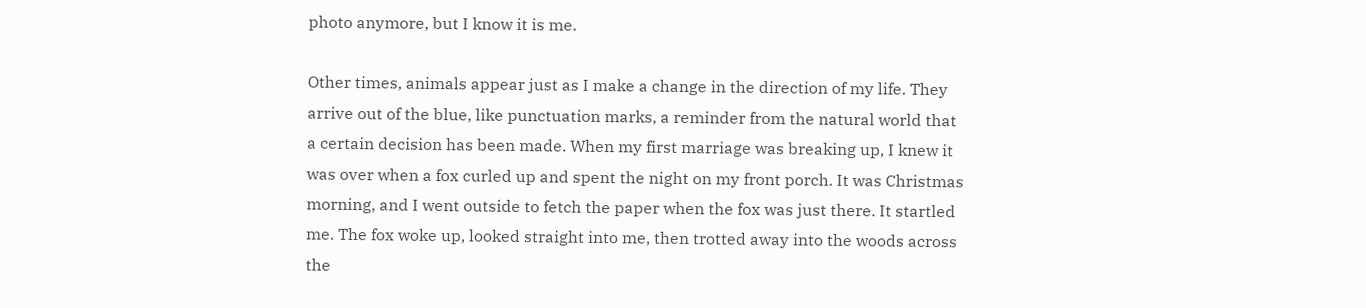photo anymore, but I know it is me.

Other times, animals appear just as I make a change in the direction of my life. They arrive out of the blue, like punctuation marks, a reminder from the natural world that a certain decision has been made. When my first marriage was breaking up, I knew it was over when a fox curled up and spent the night on my front porch. It was Christmas morning, and I went outside to fetch the paper when the fox was just there. It startled me. The fox woke up, looked straight into me, then trotted away into the woods across the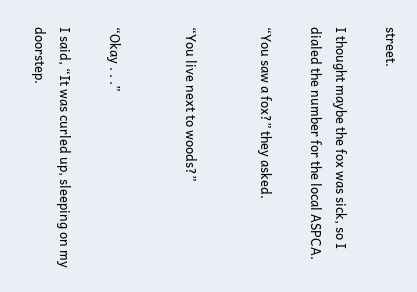street.

I thought maybe the fox was sick, so I dialed the number for the local ASPCA.

“You saw a fox?” they asked.


“You live next to woods?”


“Okay . . .”

I said, “It was curled up, sleeping on my doorstep.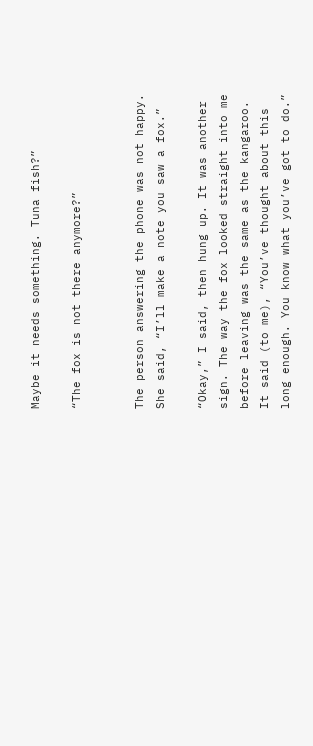Maybe it needs something. Tuna fish?”

“The fox is not there anymore?”


The person answering the phone was not happy. She said, “I’ll make a note you saw a fox.”

“Okay,” I said, then hung up. It was another sign. The way the fox looked straight into me before leaving was the same as the kangaroo. It said (to me), “You’ve thought about this long enough. You know what you’ve got to do.”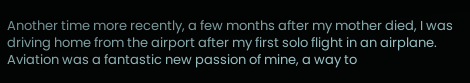Another time more recently, a few months after my mother died, I was driving home from the airport after my first solo flight in an airplane. Aviation was a fantastic new passion of mine, a way to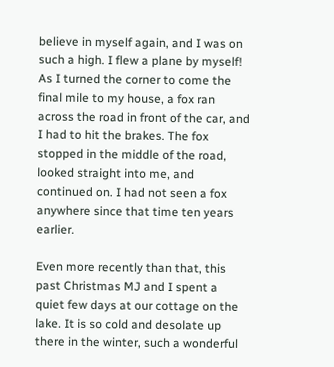believe in myself again, and I was on such a high. I flew a plane by myself! As I turned the corner to come the final mile to my house, a fox ran across the road in front of the car, and I had to hit the brakes. The fox stopped in the middle of the road, looked straight into me, and continued on. I had not seen a fox anywhere since that time ten years earlier.

Even more recently than that, this past Christmas MJ and I spent a quiet few days at our cottage on the lake. It is so cold and desolate up there in the winter, such a wonderful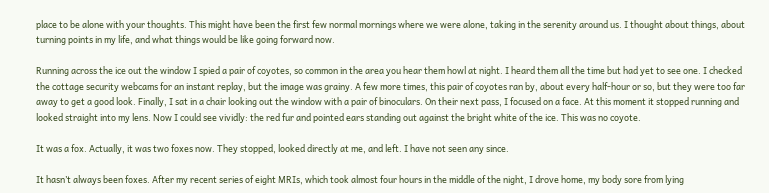place to be alone with your thoughts. This might have been the first few normal mornings where we were alone, taking in the serenity around us. I thought about things, about turning points in my life, and what things would be like going forward now.

Running across the ice out the window I spied a pair of coyotes, so common in the area you hear them howl at night. I heard them all the time but had yet to see one. I checked the cottage security webcams for an instant replay, but the image was grainy. A few more times, this pair of coyotes ran by, about every half-hour or so, but they were too far away to get a good look. Finally, I sat in a chair looking out the window with a pair of binoculars. On their next pass, I focused on a face. At this moment it stopped running and looked straight into my lens. Now I could see vividly: the red fur and pointed ears standing out against the bright white of the ice. This was no coyote.

It was a fox. Actually, it was two foxes now. They stopped, looked directly at me, and left. I have not seen any since.

It hasn’t always been foxes. After my recent series of eight MRIs, which took almost four hours in the middle of the night, I drove home, my body sore from lying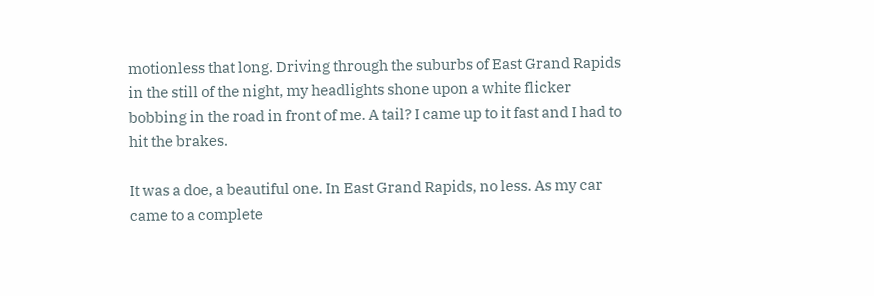motionless that long. Driving through the suburbs of East Grand Rapids in the still of the night, my headlights shone upon a white flicker bobbing in the road in front of me. A tail? I came up to it fast and I had to hit the brakes.

It was a doe, a beautiful one. In East Grand Rapids, no less. As my car came to a complete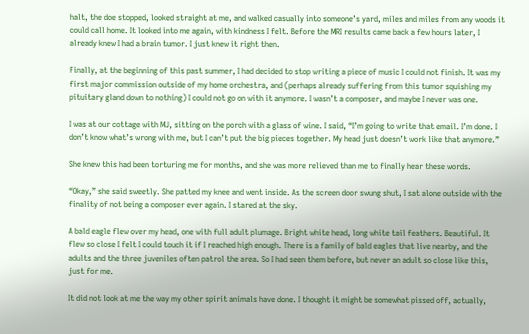halt, the doe stopped, looked straight at me, and walked casually into someone’s yard, miles and miles from any woods it could call home. It looked into me again, with kindness I felt. Before the MRI results came back a few hours later, I already knew I had a brain tumor. I just knew it right then.

Finally, at the beginning of this past summer, I had decided to stop writing a piece of music I could not finish. It was my first major commission outside of my home orchestra, and (perhaps already suffering from this tumor squishing my pituitary gland down to nothing) I could not go on with it anymore. I wasn’t a composer, and maybe I never was one.

I was at our cottage with MJ, sitting on the porch with a glass of wine. I said, “I’m going to write that email. I’m done. I don’t know what’s wrong with me, but I can’t put the big pieces together. My head just doesn’t work like that anymore.”

She knew this had been torturing me for months, and she was more relieved than me to finally hear these words.

“Okay,” she said sweetly. She patted my knee and went inside. As the screen door swung shut, I sat alone outside with the finality of not being a composer ever again. I stared at the sky.

A bald eagle flew over my head, one with full adult plumage. Bright white head, long white tail feathers. Beautiful. It flew so close I felt I could touch it if I reached high enough. There is a family of bald eagles that live nearby, and the adults and the three juveniles often patrol the area. So I had seen them before, but never an adult so close like this, just for me.

It did not look at me the way my other spirit animals have done. I thought it might be somewhat pissed off, actually,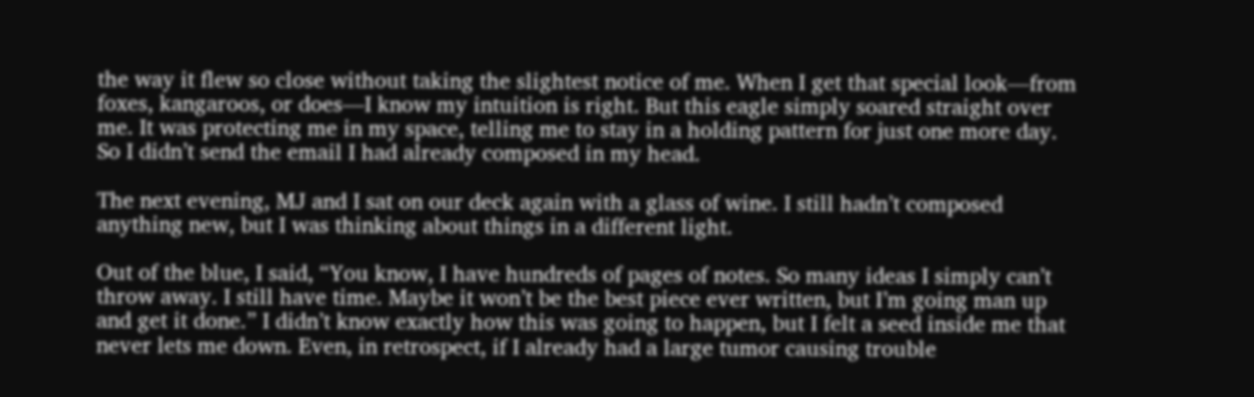the way it flew so close without taking the slightest notice of me. When I get that special look—from foxes, kangaroos, or does—I know my intuition is right. But this eagle simply soared straight over me. It was protecting me in my space, telling me to stay in a holding pattern for just one more day. So I didn’t send the email I had already composed in my head.

The next evening, MJ and I sat on our deck again with a glass of wine. I still hadn’t composed anything new, but I was thinking about things in a different light.

Out of the blue, I said, “You know, I have hundreds of pages of notes. So many ideas I simply can’t throw away. I still have time. Maybe it won’t be the best piece ever written, but I’m going man up and get it done.” I didn’t know exactly how this was going to happen, but I felt a seed inside me that never lets me down. Even, in retrospect, if I already had a large tumor causing trouble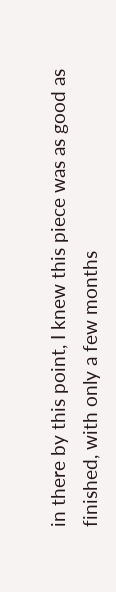in there by this point, I knew this piece was as good as finished, with only a few months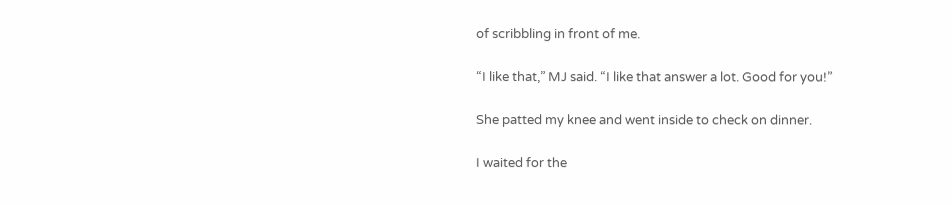of scribbling in front of me.

“I like that,” MJ said. “I like that answer a lot. Good for you!”

She patted my knee and went inside to check on dinner.

I waited for the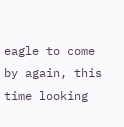eagle to come by again, this time looking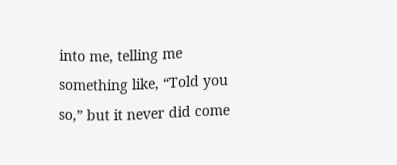into me, telling me something like, “Told you so,” but it never did come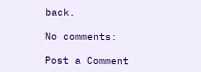back.

No comments:

Post a Comment